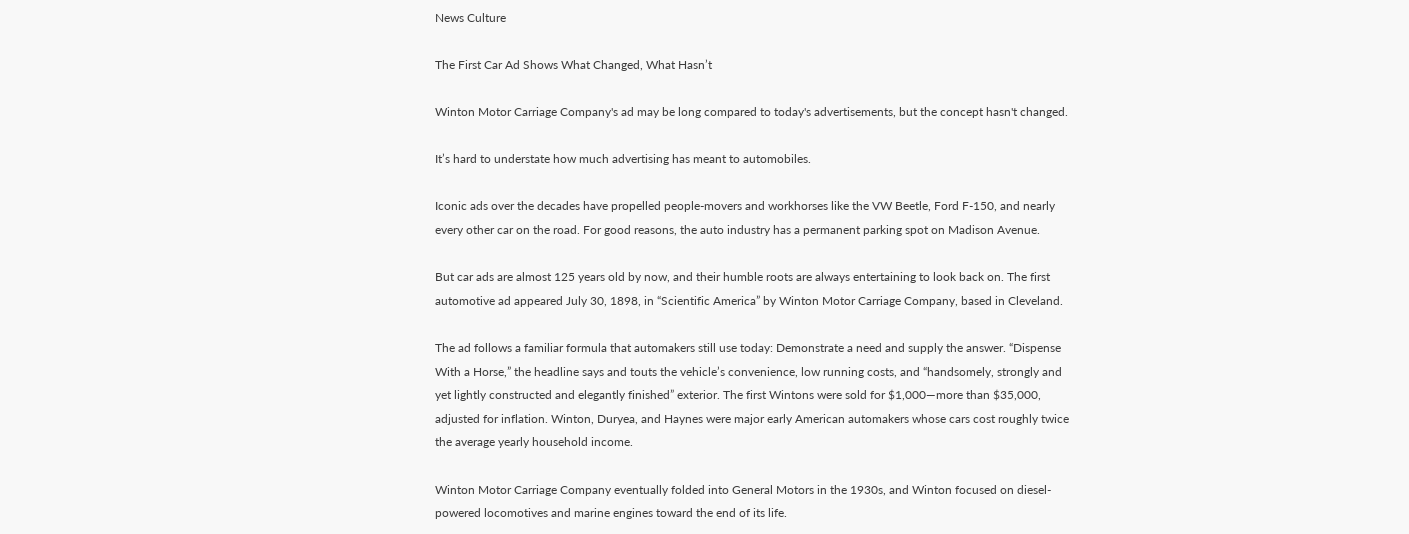News Culture

The First Car Ad Shows What Changed, What Hasn’t

Winton Motor Carriage Company's ad may be long compared to today's advertisements, but the concept hasn't changed.

It’s hard to understate how much advertising has meant to automobiles.

Iconic ads over the decades have propelled people-movers and workhorses like the VW Beetle, Ford F-150, and nearly every other car on the road. For good reasons, the auto industry has a permanent parking spot on Madison Avenue.

But car ads are almost 125 years old by now, and their humble roots are always entertaining to look back on. The first automotive ad appeared July 30, 1898, in “Scientific America” by Winton Motor Carriage Company, based in Cleveland.

The ad follows a familiar formula that automakers still use today: Demonstrate a need and supply the answer. “Dispense With a Horse,” the headline says and touts the vehicle’s convenience, low running costs, and “handsomely, strongly and yet lightly constructed and elegantly finished” exterior. The first Wintons were sold for $1,000—more than $35,000, adjusted for inflation. Winton, Duryea, and Haynes were major early American automakers whose cars cost roughly twice the average yearly household income.

Winton Motor Carriage Company eventually folded into General Motors in the 1930s, and Winton focused on diesel-powered locomotives and marine engines toward the end of its life.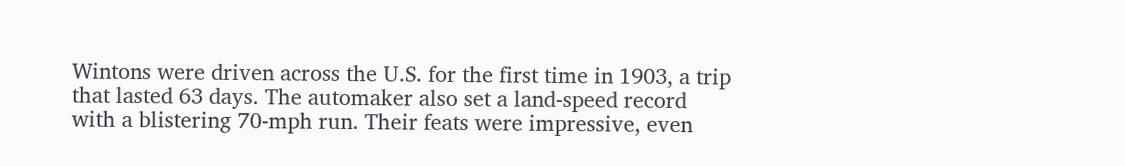Wintons were driven across the U.S. for the first time in 1903, a trip that lasted 63 days. The automaker also set a land-speed record with a blistering 70-mph run. Their feats were impressive, even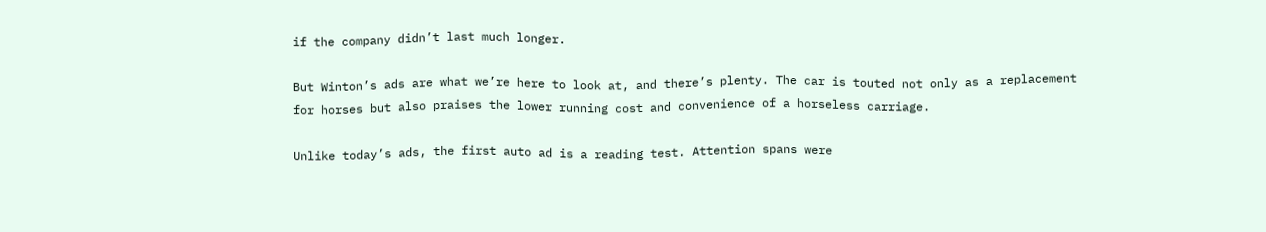if the company didn’t last much longer.

But Winton’s ads are what we’re here to look at, and there’s plenty. The car is touted not only as a replacement for horses but also praises the lower running cost and convenience of a horseless carriage.

Unlike today’s ads, the first auto ad is a reading test. Attention spans were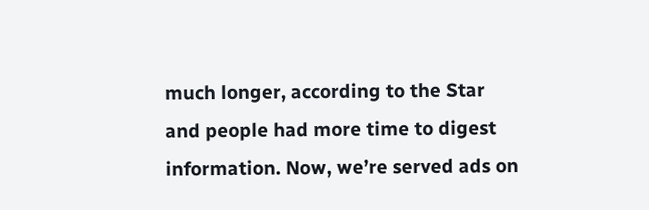much longer, according to the Star and people had more time to digest information. Now, we’re served ads on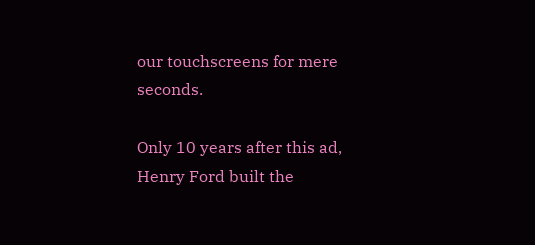our touchscreens for mere seconds.

Only 10 years after this ad, Henry Ford built the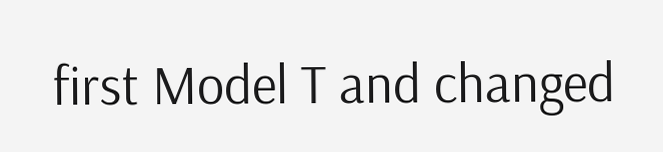first Model T and changed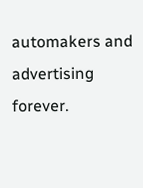automakers and advertising forever.